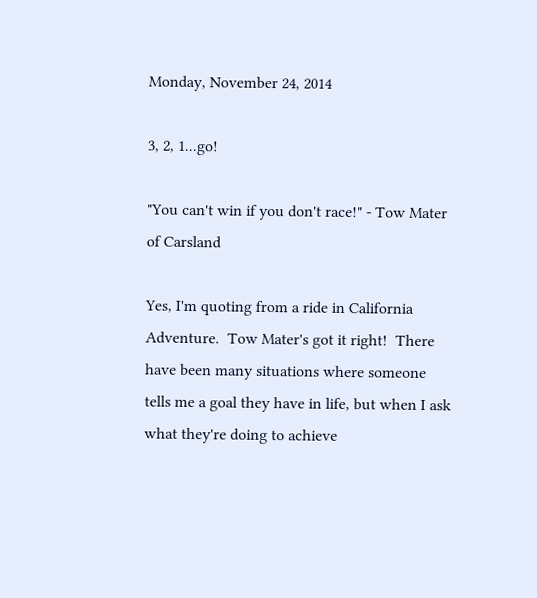Monday, November 24, 2014

3, 2, 1...go!

"You can't win if you don't race!" - Tow Mater of Carsland

Yes, I'm quoting from a ride in California Adventure.  Tow Mater's got it right!  There have been many situations where someone tells me a goal they have in life, but when I ask what they're doing to achieve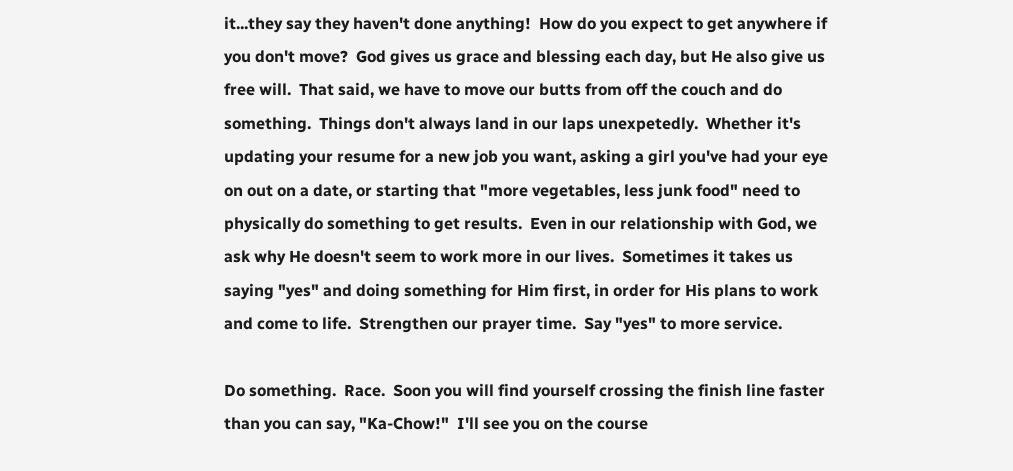it...they say they haven't done anything!  How do you expect to get anywhere if you don't move?  God gives us grace and blessing each day, but He also give us free will.  That said, we have to move our butts from off the couch and do something.  Things don't always land in our laps unexpetedly.  Whether it's updating your resume for a new job you want, asking a girl you've had your eye on out on a date, or starting that "more vegetables, less junk food" need to physically do something to get results.  Even in our relationship with God, we ask why He doesn't seem to work more in our lives.  Sometimes it takes us saying "yes" and doing something for Him first, in order for His plans to work and come to life.  Strengthen our prayer time.  Say "yes" to more service.

Do something.  Race.  Soon you will find yourself crossing the finish line faster than you can say, "Ka-Chow!"  I'll see you on the course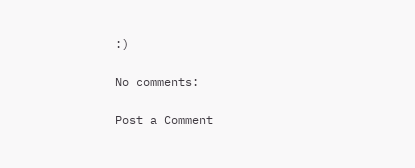:)

No comments:

Post a Comment